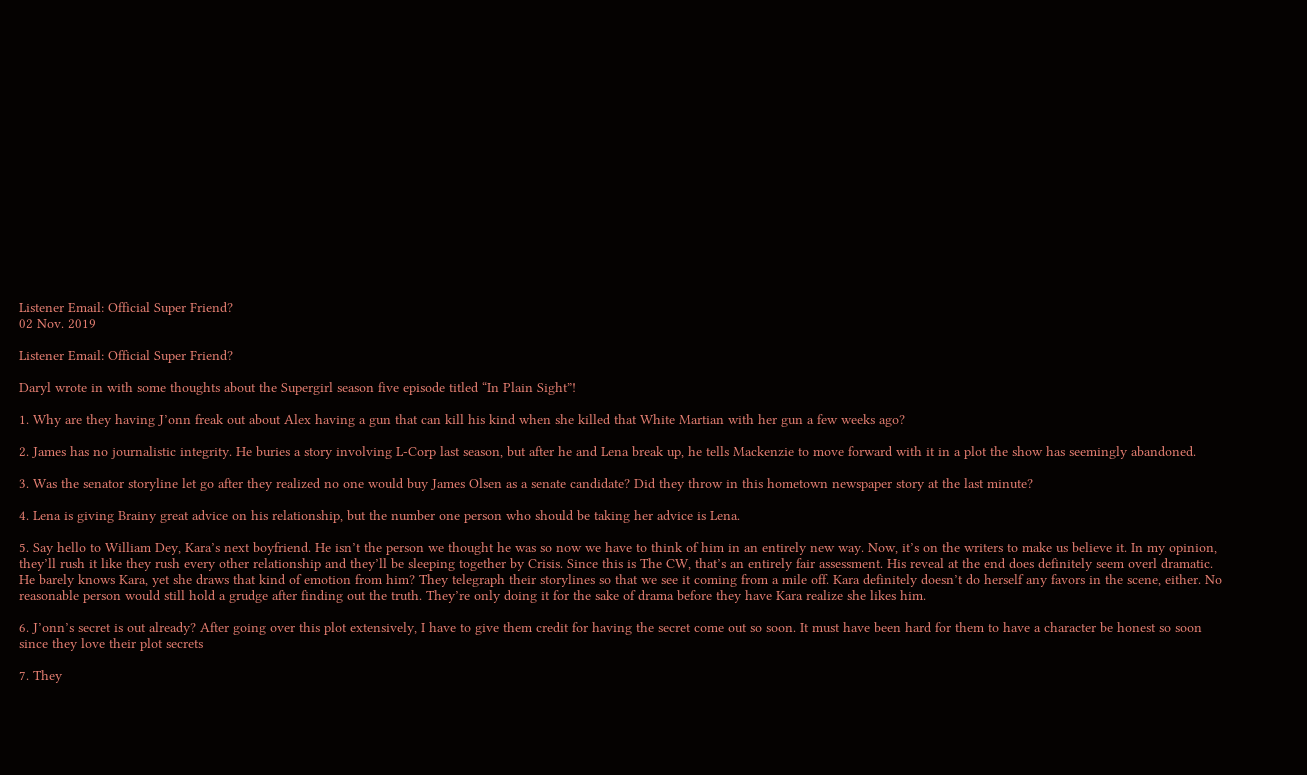Listener Email: Official Super Friend?
02 Nov. 2019

Listener Email: Official Super Friend?

Daryl wrote in with some thoughts about the Supergirl season five episode titled “In Plain Sight”!

1. Why are they having J’onn freak out about Alex having a gun that can kill his kind when she killed that White Martian with her gun a few weeks ago?

2. James has no journalistic integrity. He buries a story involving L-Corp last season, but after he and Lena break up, he tells Mackenzie to move forward with it in a plot the show has seemingly abandoned.

3. Was the senator storyline let go after they realized no one would buy James Olsen as a senate candidate? Did they throw in this hometown newspaper story at the last minute?

4. Lena is giving Brainy great advice on his relationship, but the number one person who should be taking her advice is Lena.

5. Say hello to William Dey, Kara’s next boyfriend. He isn’t the person we thought he was so now we have to think of him in an entirely new way. Now, it’s on the writers to make us believe it. In my opinion, they’ll rush it like they rush every other relationship and they’ll be sleeping together by Crisis. Since this is The CW, that’s an entirely fair assessment. His reveal at the end does definitely seem overl dramatic. He barely knows Kara, yet she draws that kind of emotion from him? They telegraph their storylines so that we see it coming from a mile off. Kara definitely doesn’t do herself any favors in the scene, either. No reasonable person would still hold a grudge after finding out the truth. They’re only doing it for the sake of drama before they have Kara realize she likes him.

6. J’onn’s secret is out already? After going over this plot extensively, I have to give them credit for having the secret come out so soon. It must have been hard for them to have a character be honest so soon since they love their plot secrets

7. They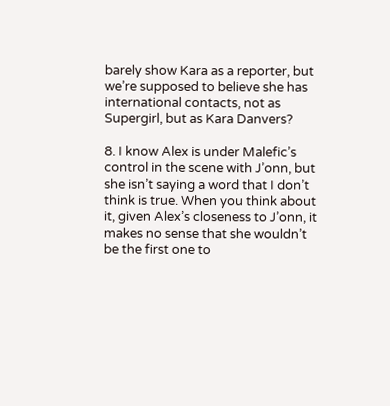barely show Kara as a reporter, but we’re supposed to believe she has international contacts, not as Supergirl, but as Kara Danvers?

8. I know Alex is under Malefic’s control in the scene with J’onn, but she isn’t saying a word that I don’t think is true. When you think about it, given Alex’s closeness to J’onn, it makes no sense that she wouldn’t be the first one to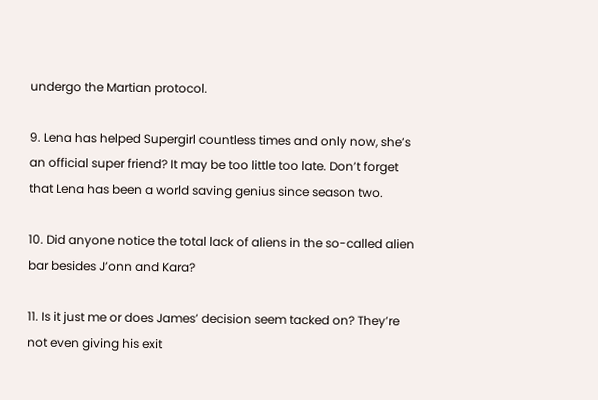undergo the Martian protocol.

9. Lena has helped Supergirl countless times and only now, she’s an official super friend? It may be too little too late. Don’t forget that Lena has been a world saving genius since season two.

10. Did anyone notice the total lack of aliens in the so-called alien bar besides J’onn and Kara?

11. Is it just me or does James’ decision seem tacked on? They’re not even giving his exit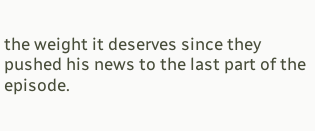the weight it deserves since they pushed his news to the last part of the episode.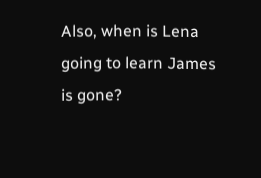Also, when is Lena going to learn James is gone?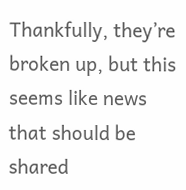Thankfully, they’re broken up, but this seems like news that should be shared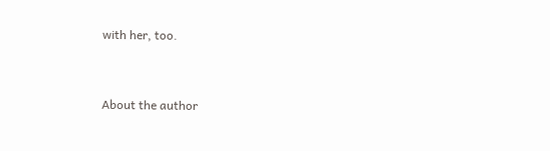with her, too.


About the author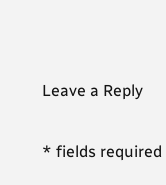Leave a Reply

* fields required